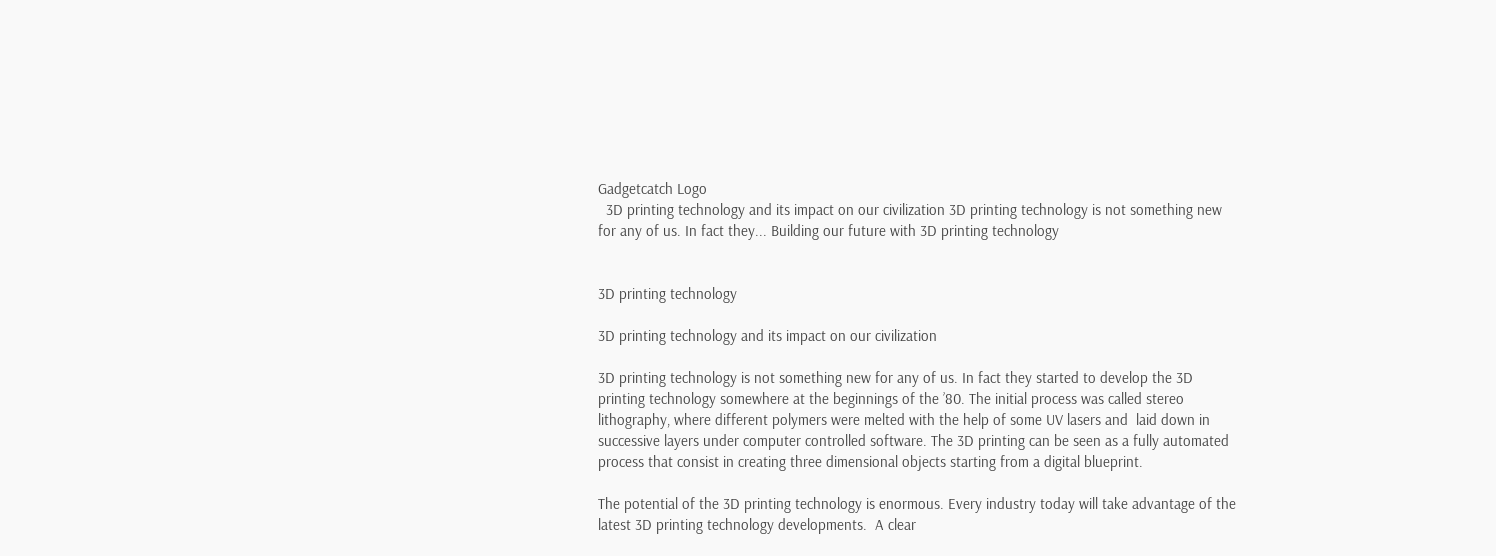Gadgetcatch Logo
  3D printing technology and its impact on our civilization 3D printing technology is not something new for any of us. In fact they... Building our future with 3D printing technology


3D printing technology

3D printing technology and its impact on our civilization

3D printing technology is not something new for any of us. In fact they started to develop the 3D printing technology somewhere at the beginnings of the ’80. The initial process was called stereo  lithography, where different polymers were melted with the help of some UV lasers and  laid down in successive layers under computer controlled software. The 3D printing can be seen as a fully automated process that consist in creating three dimensional objects starting from a digital blueprint.

The potential of the 3D printing technology is enormous. Every industry today will take advantage of the latest 3D printing technology developments.  A clear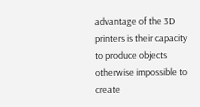advantage of the 3D printers is their capacity to produce objects otherwise impossible to create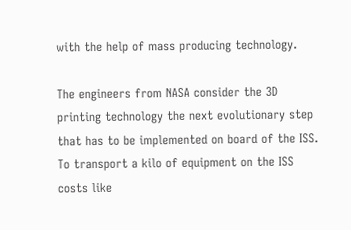with the help of mass producing technology.

The engineers from NASA consider the 3D printing technology the next evolutionary step that has to be implemented on board of the ISS. To transport a kilo of equipment on the ISS costs like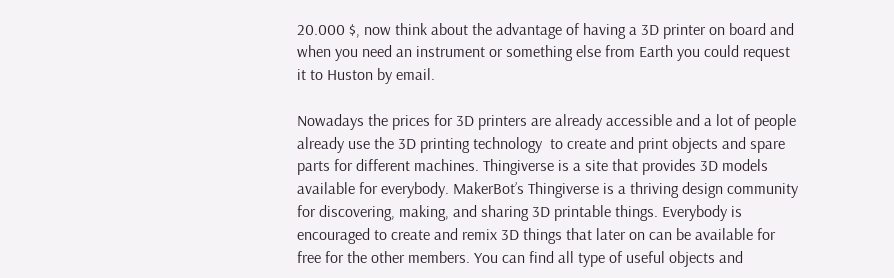20.000 $, now think about the advantage of having a 3D printer on board and when you need an instrument or something else from Earth you could request it to Huston by email.

Nowadays the prices for 3D printers are already accessible and a lot of people already use the 3D printing technology  to create and print objects and spare parts for different machines. Thingiverse is a site that provides 3D models available for everybody. MakerBot’s Thingiverse is a thriving design community for discovering, making, and sharing 3D printable things. Everybody is encouraged to create and remix 3D things that later on can be available for free for the other members. You can find all type of useful objects and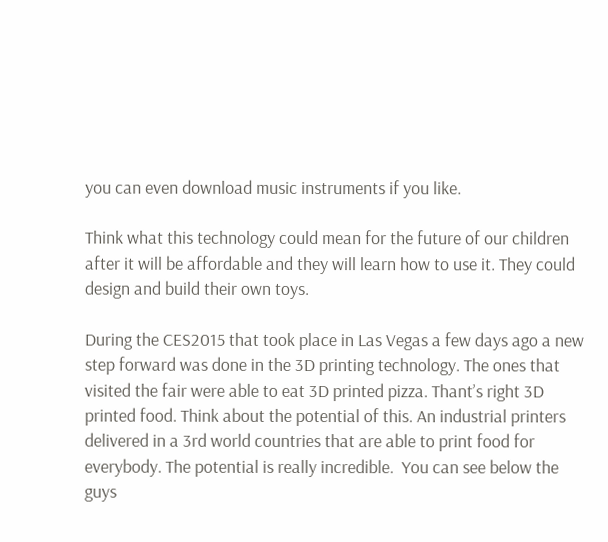you can even download music instruments if you like.

Think what this technology could mean for the future of our children after it will be affordable and they will learn how to use it. They could design and build their own toys.

During the CES2015 that took place in Las Vegas a few days ago a new step forward was done in the 3D printing technology. The ones that visited the fair were able to eat 3D printed pizza. Thant’s right 3D printed food. Think about the potential of this. An industrial printers delivered in a 3rd world countries that are able to print food for everybody. The potential is really incredible.  You can see below the guys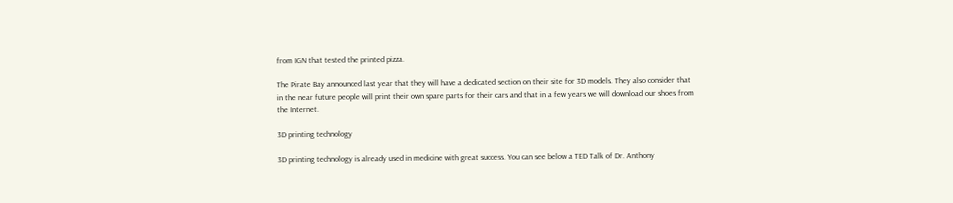from IGN that tested the printed pizza.

The Pirate Bay announced last year that they will have a dedicated section on their site for 3D models. They also consider that in the near future people will print their own spare parts for their cars and that in a few years we will download our shoes from the Internet.

3D printing technology

3D printing technology is already used in medicine with great success. You can see below a TED Talk of Dr. Anthony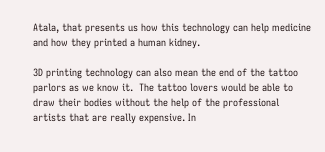Atala, that presents us how this technology can help medicine and how they printed a human kidney.

3D printing technology can also mean the end of the tattoo parlors as we know it.  The tattoo lovers would be able to draw their bodies without the help of the professional artists that are really expensive. In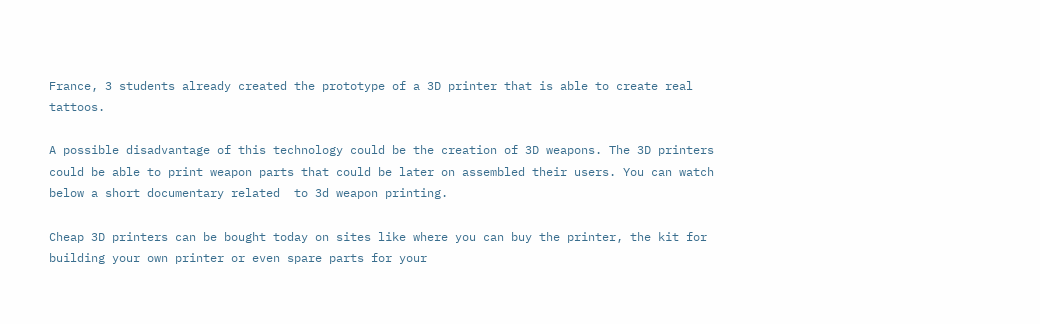France, 3 students already created the prototype of a 3D printer that is able to create real tattoos.

A possible disadvantage of this technology could be the creation of 3D weapons. The 3D printers could be able to print weapon parts that could be later on assembled their users. You can watch below a short documentary related  to 3d weapon printing.

Cheap 3D printers can be bought today on sites like where you can buy the printer, the kit for building your own printer or even spare parts for your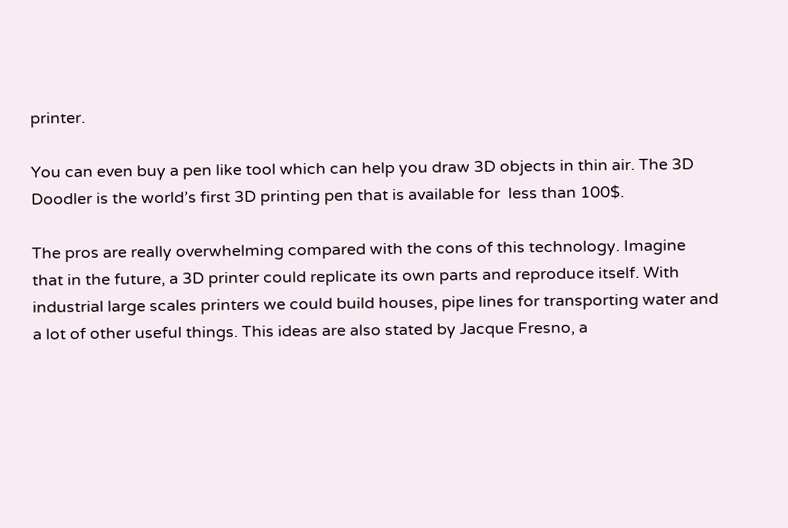printer.

You can even buy a pen like tool which can help you draw 3D objects in thin air. The 3D Doodler is the world’s first 3D printing pen that is available for  less than 100$.

The pros are really overwhelming compared with the cons of this technology. Imagine that in the future, a 3D printer could replicate its own parts and reproduce itself. With industrial large scales printers we could build houses, pipe lines for transporting water and a lot of other useful things. This ideas are also stated by Jacque Fresno, a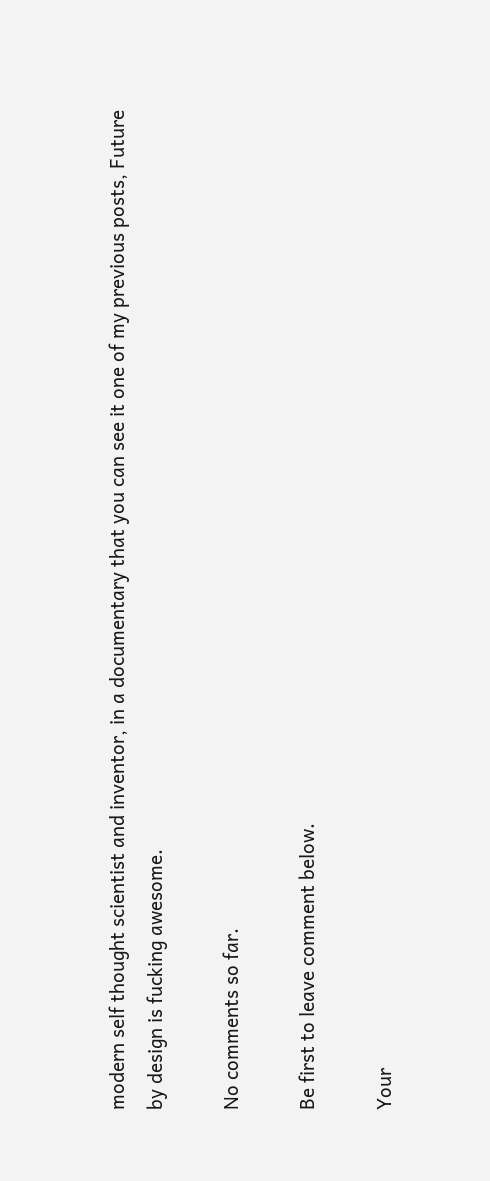modern self thought scientist and inventor, in a documentary that you can see it one of my previous posts, Future by design is fucking awesome.

No comments so far.

Be first to leave comment below.

Your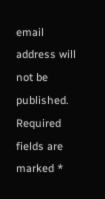email address will not be published. Required fields are marked *